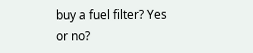buy a fuel filter? Yes or no?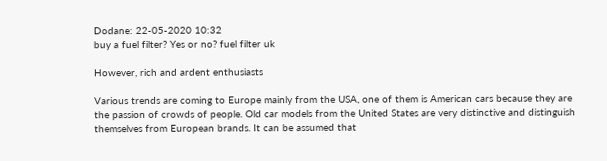Dodane: 22-05-2020 10:32
buy a fuel filter? Yes or no? fuel filter uk

However, rich and ardent enthusiasts

Various trends are coming to Europe mainly from the USA, one of them is American cars because they are the passion of crowds of people. Old car models from the United States are very distinctive and distinguish themselves from European brands. It can be assumed that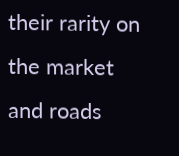their rarity on the market and roads